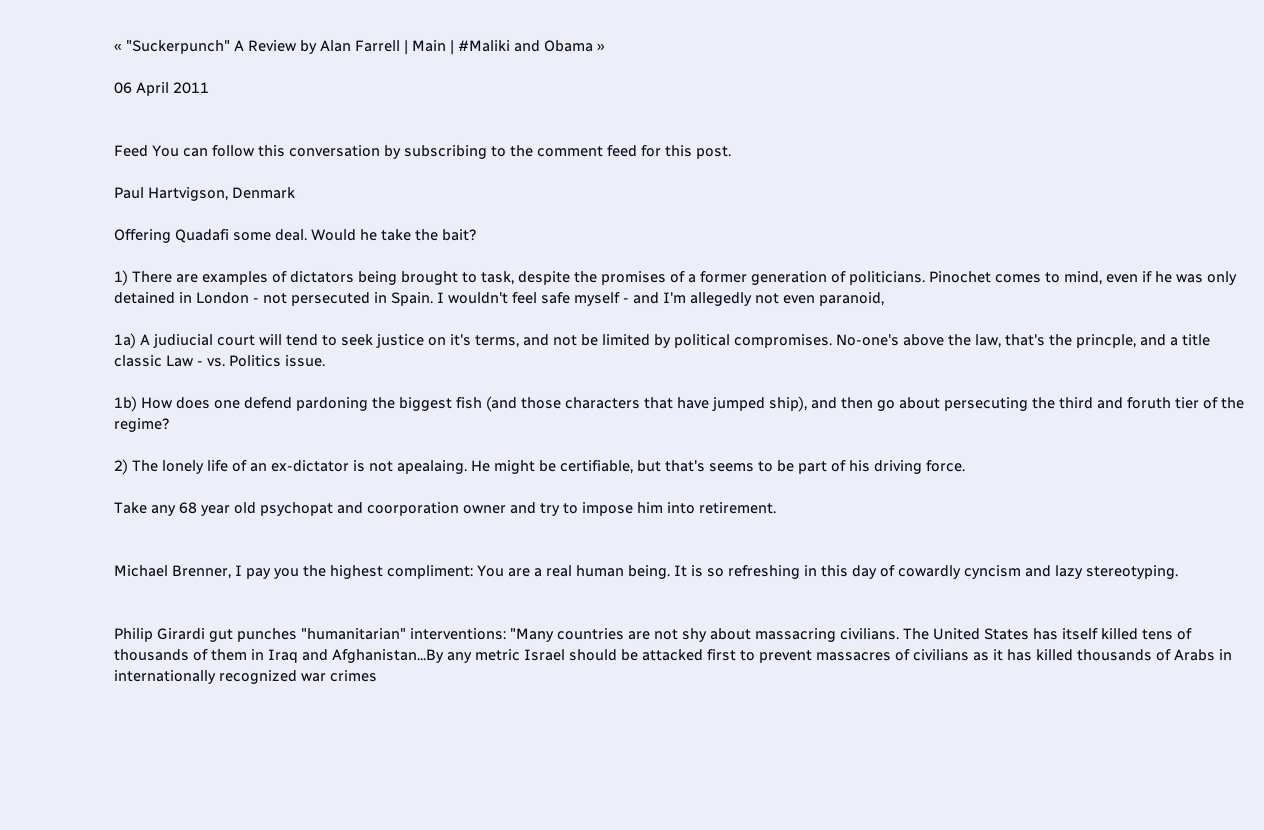« "Suckerpunch" A Review by Alan Farrell | Main | #Maliki and Obama »

06 April 2011


Feed You can follow this conversation by subscribing to the comment feed for this post.

Paul Hartvigson, Denmark

Offering Quadafi some deal. Would he take the bait?

1) There are examples of dictators being brought to task, despite the promises of a former generation of politicians. Pinochet comes to mind, even if he was only detained in London - not persecuted in Spain. I wouldn't feel safe myself - and I'm allegedly not even paranoid,

1a) A judiucial court will tend to seek justice on it's terms, and not be limited by political compromises. No-one's above the law, that's the princple, and a title classic Law - vs. Politics issue.

1b) How does one defend pardoning the biggest fish (and those characters that have jumped ship), and then go about persecuting the third and foruth tier of the regime?

2) The lonely life of an ex-dictator is not apealaing. He might be certifiable, but that's seems to be part of his driving force.

Take any 68 year old psychopat and coorporation owner and try to impose him into retirement.


Michael Brenner, I pay you the highest compliment: You are a real human being. It is so refreshing in this day of cowardly cyncism and lazy stereotyping.


Philip Girardi gut punches "humanitarian" interventions: "Many countries are not shy about massacring civilians. The United States has itself killed tens of thousands of them in Iraq and Afghanistan...By any metric Israel should be attacked first to prevent massacres of civilians as it has killed thousands of Arabs in internationally recognized war crimes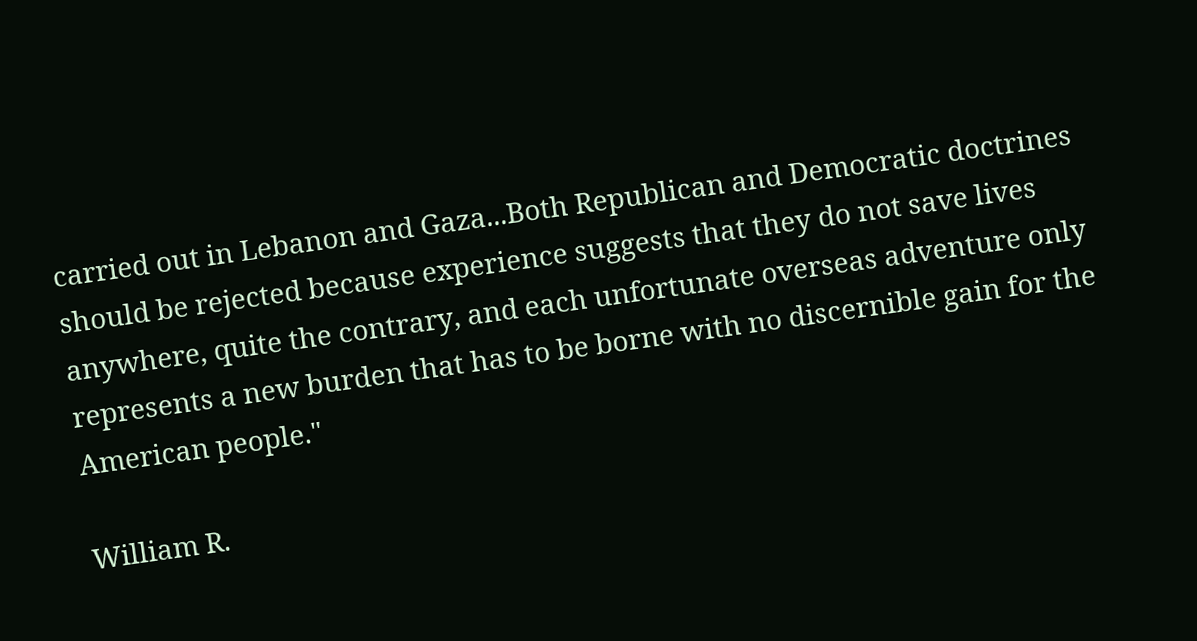carried out in Lebanon and Gaza...Both Republican and Democratic doctrines should be rejected because experience suggests that they do not save lives anywhere, quite the contrary, and each unfortunate overseas adventure only represents a new burden that has to be borne with no discernible gain for the American people."

William R.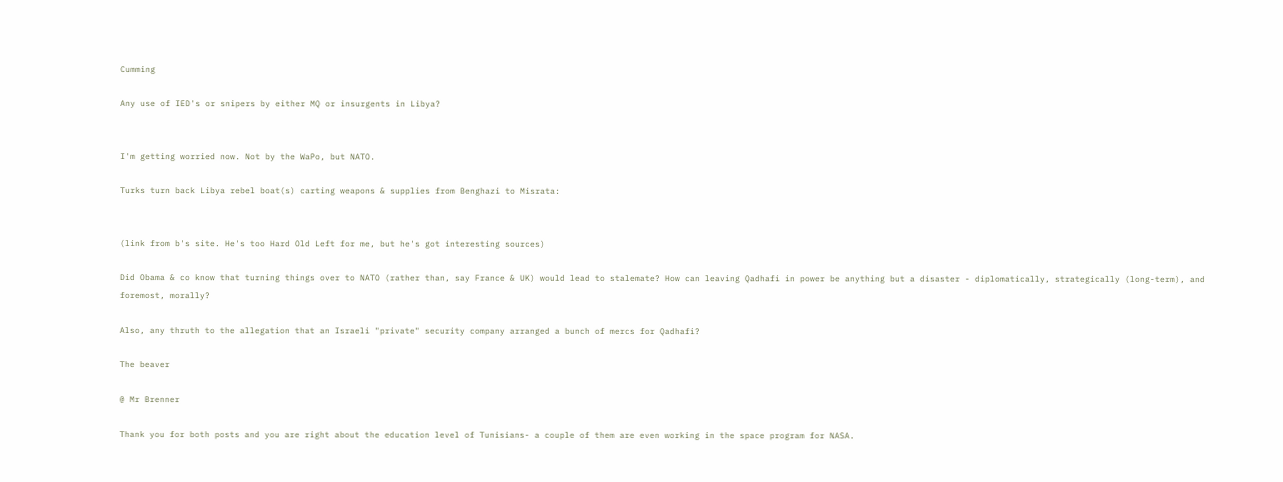Cumming

Any use of IED's or snipers by either MQ or insurgents in Libya?


I'm getting worried now. Not by the WaPo, but NATO.

Turks turn back Libya rebel boat(s) carting weapons & supplies from Benghazi to Misrata:


(link from b's site. He's too Hard Old Left for me, but he's got interesting sources)

Did Obama & co know that turning things over to NATO (rather than, say France & UK) would lead to stalemate? How can leaving Qadhafi in power be anything but a disaster - diplomatically, strategically (long-term), and foremost, morally?

Also, any thruth to the allegation that an Israeli "private" security company arranged a bunch of mercs for Qadhafi?

The beaver

@ Mr Brenner

Thank you for both posts and you are right about the education level of Tunisians- a couple of them are even working in the space program for NASA.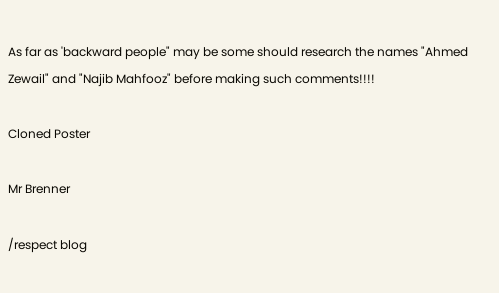As far as 'backward people" may be some should research the names "Ahmed Zewail" and "Najib Mahfooz" before making such comments!!!!

Cloned Poster

Mr Brenner

/respect blog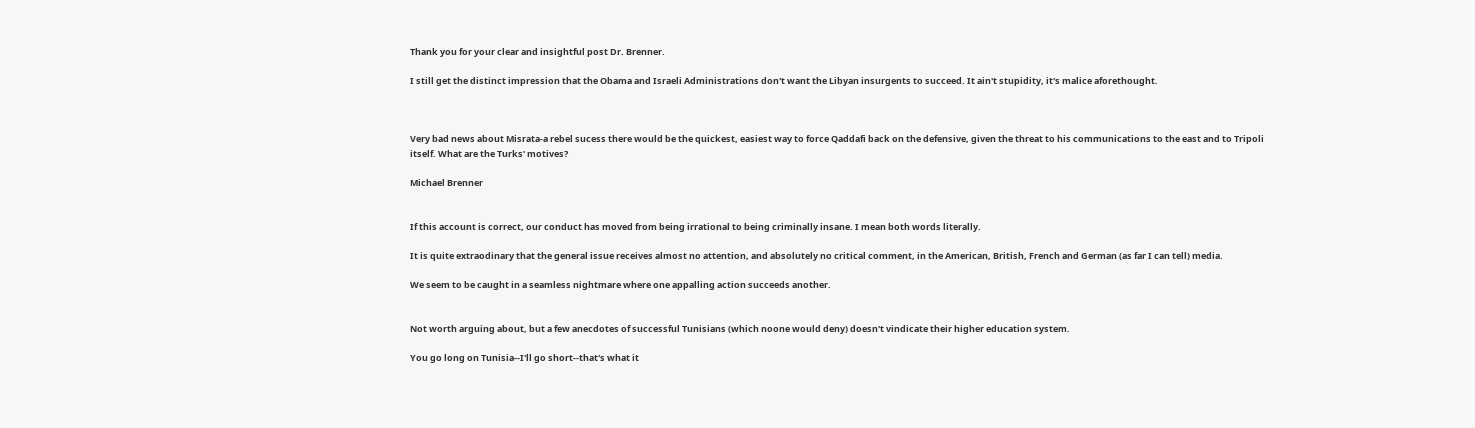Thank you for your clear and insightful post Dr. Brenner.

I still get the distinct impression that the Obama and Israeli Administrations don't want the Libyan insurgents to succeed. It ain't stupidity, it's malice aforethought.



Very bad news about Misrata-a rebel sucess there would be the quickest, easiest way to force Qaddafi back on the defensive, given the threat to his communications to the east and to Tripoli itself. What are the Turks' motives?

Michael Brenner


If this account is correct, our conduct has moved from being irrational to being criminally insane. I mean both words literally.

It is quite extraodinary that the general issue receives almost no attention, and absolutely no critical comment, in the American, British, French and German (as far I can tell) media.

We seem to be caught in a seamless nightmare where one appalling action succeeds another.


Not worth arguing about, but a few anecdotes of successful Tunisians (which noone would deny) doesn't vindicate their higher education system.

You go long on Tunisia--I'll go short--that's what it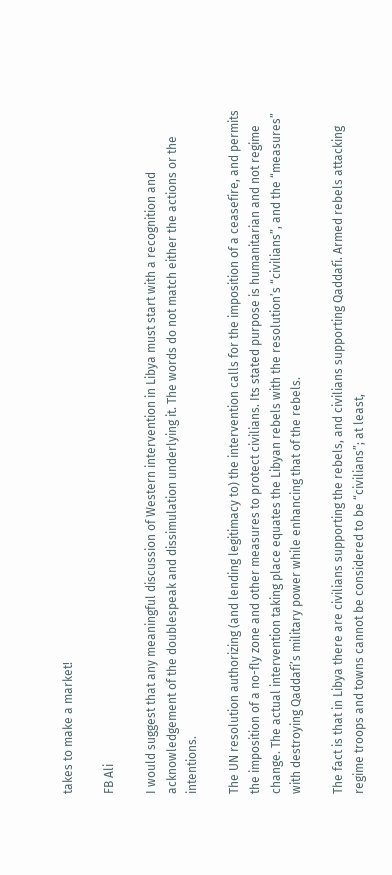takes to make a market!

FB Ali

I would suggest that any meaningful discussion of Western intervention in Libya must start with a recognition and acknowledgement of the doublespeak and dissimulation underlying it. The words do not match either the actions or the intentions.

The UN resolution authorizing (and lending legitimacy to) the intervention calls for the imposition of a ceasefire, and permits the imposition of a no-fly zone and other measures to protect civilians. Its stated purpose is humanitarian and not regime change. The actual intervention taking place equates the Libyan rebels with the resolution’s “civilians”, and the “measures” with destroying Qaddafi’s military power while enhancing that of the rebels.

The fact is that in Libya there are civilians supporting the rebels, and civilians supporting Qaddafi. Armed rebels attacking regime troops and towns cannot be considered to be “civilians”; at least,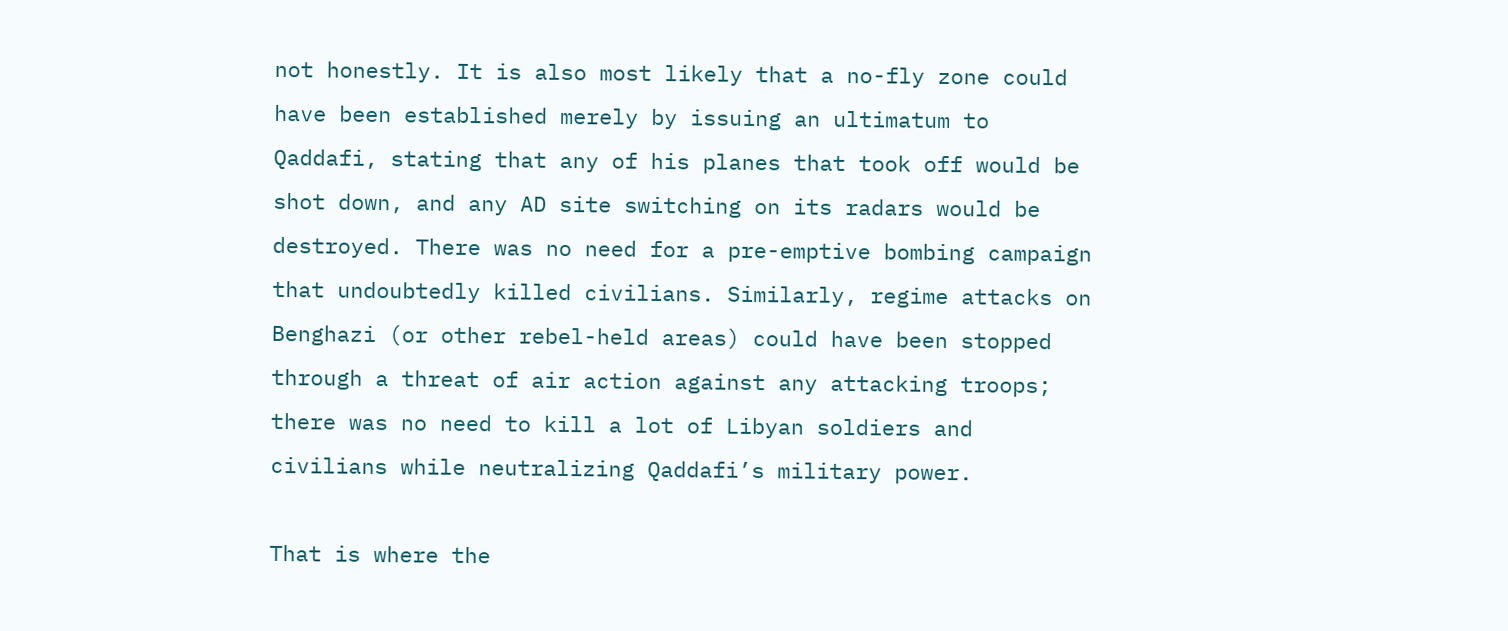not honestly. It is also most likely that a no-fly zone could have been established merely by issuing an ultimatum to Qaddafi, stating that any of his planes that took off would be shot down, and any AD site switching on its radars would be destroyed. There was no need for a pre-emptive bombing campaign that undoubtedly killed civilians. Similarly, regime attacks on Benghazi (or other rebel-held areas) could have been stopped through a threat of air action against any attacking troops; there was no need to kill a lot of Libyan soldiers and civilians while neutralizing Qaddafi’s military power.

That is where the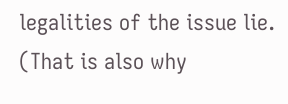legalities of the issue lie. (That is also why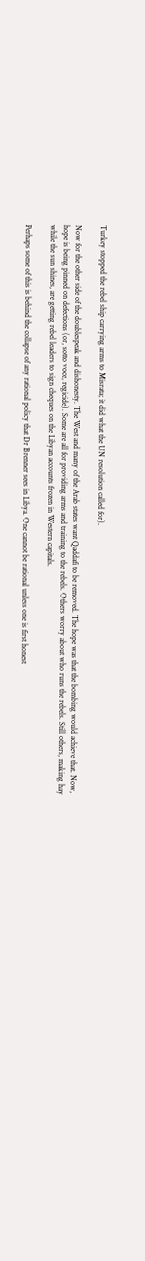Turkey stopped the rebel ship carrying arms to Misrata; it did what the UN resolution called for).

Now for the other side of the doublespeak and dishonesty. The West and many of the Arab states want Qaddafi to be removed. The hope was that the bombing would achieve that. Now, hope is being pinned on defections (or, sotto voce, regicide). Some are all for providing arms and training to the rebels. Others worry about who runs the rebels. Still others, making hay while the sun shines, are getting rebel leaders to sign cheques on the Libyan accounts frozen in Western capitals.

Perhaps some of this is behind the collapse of any rational policy that Dr Brenner sees in Libya. One cannot be rational unless one is first honest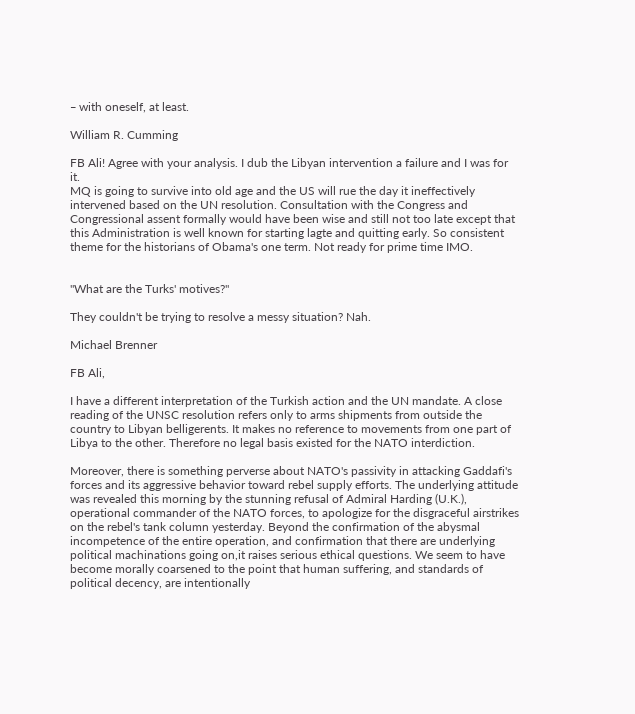‒ with oneself, at least.

William R. Cumming

FB Ali! Agree with your analysis. I dub the Libyan intervention a failure and I was for it.
MQ is going to survive into old age and the US will rue the day it ineffectively intervened based on the UN resolution. Consultation with the Congress and Congressional assent formally would have been wise and still not too late except that this Administration is well known for starting lagte and quitting early. So consistent theme for the historians of Obama's one term. Not ready for prime time IMO.


"What are the Turks' motives?"

They couldn't be trying to resolve a messy situation? Nah.

Michael Brenner

FB Ali,

I have a different interpretation of the Turkish action and the UN mandate. A close reading of the UNSC resolution refers only to arms shipments from outside the country to Libyan belligerents. It makes no reference to movements from one part of Libya to the other. Therefore no legal basis existed for the NATO interdiction.

Moreover, there is something perverse about NATO's passivity in attacking Gaddafi's forces and its aggressive behavior toward rebel supply efforts. The underlying attitude was revealed this morning by the stunning refusal of Admiral Harding (U.K.), operational commander of the NATO forces, to apologize for the disgraceful airstrikes on the rebel's tank column yesterday. Beyond the confirmation of the abysmal incompetence of the entire operation, and confirmation that there are underlying political machinations going on,it raises serious ethical questions. We seem to have become morally coarsened to the point that human suffering, and standards of political decency, are intentionally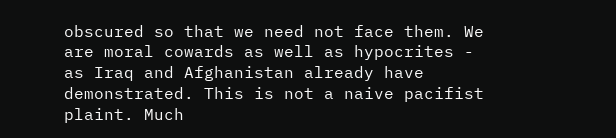obscured so that we need not face them. We are moral cowards as well as hypocrites - as Iraq and Afghanistan already have demonstrated. This is not a naive pacifist plaint. Much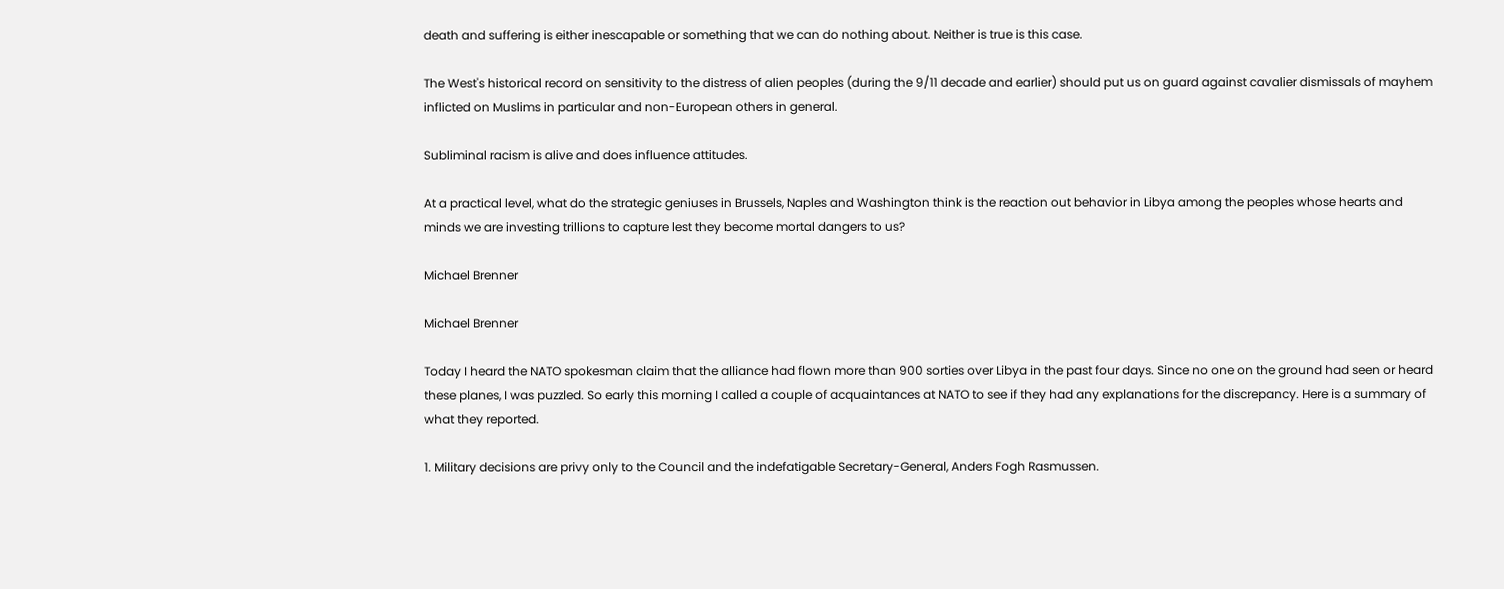death and suffering is either inescapable or something that we can do nothing about. Neither is true is this case.

The West's historical record on sensitivity to the distress of alien peoples (during the 9/11 decade and earlier) should put us on guard against cavalier dismissals of mayhem inflicted on Muslims in particular and non-European others in general.

Subliminal racism is alive and does influence attitudes.

At a practical level, what do the strategic geniuses in Brussels, Naples and Washington think is the reaction out behavior in Libya among the peoples whose hearts and minds we are investing trillions to capture lest they become mortal dangers to us?

Michael Brenner

Michael Brenner

Today I heard the NATO spokesman claim that the alliance had flown more than 900 sorties over Libya in the past four days. Since no one on the ground had seen or heard these planes, I was puzzled. So early this morning I called a couple of acquaintances at NATO to see if they had any explanations for the discrepancy. Here is a summary of what they reported.

1. Military decisions are privy only to the Council and the indefatigable Secretary-General, Anders Fogh Rasmussen.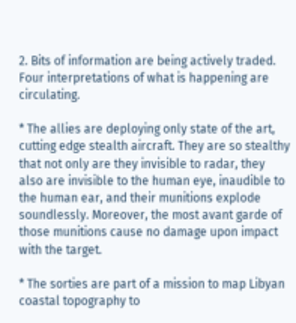2. Bits of information are being actively traded. Four interpretations of what is happening are circulating.

* The allies are deploying only state of the art, cutting edge stealth aircraft. They are so stealthy that not only are they invisible to radar, they also are invisible to the human eye, inaudible to the human ear, and their munitions explode soundlessly. Moreover, the most avant garde of those munitions cause no damage upon impact with the target.

* The sorties are part of a mission to map Libyan coastal topography to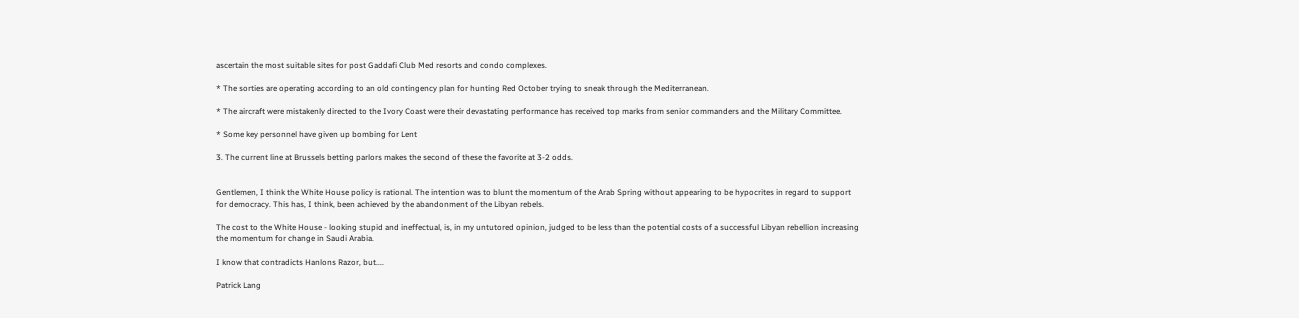ascertain the most suitable sites for post Gaddafi Club Med resorts and condo complexes.

* The sorties are operating according to an old contingency plan for hunting Red October trying to sneak through the Mediterranean.

* The aircraft were mistakenly directed to the Ivory Coast were their devastating performance has received top marks from senior commanders and the Military Committee.

* Some key personnel have given up bombing for Lent

3. The current line at Brussels betting parlors makes the second of these the favorite at 3-2 odds.


Gentlemen, I think the White House policy is rational. The intention was to blunt the momentum of the Arab Spring without appearing to be hypocrites in regard to support for democracy. This has, I think, been achieved by the abandonment of the Libyan rebels.

The cost to the White House - looking stupid and ineffectual, is, in my untutored opinion, judged to be less than the potential costs of a successful Libyan rebellion increasing the momentum for change in Saudi Arabia.

I know that contradicts Hanlons Razor, but....

Patrick Lang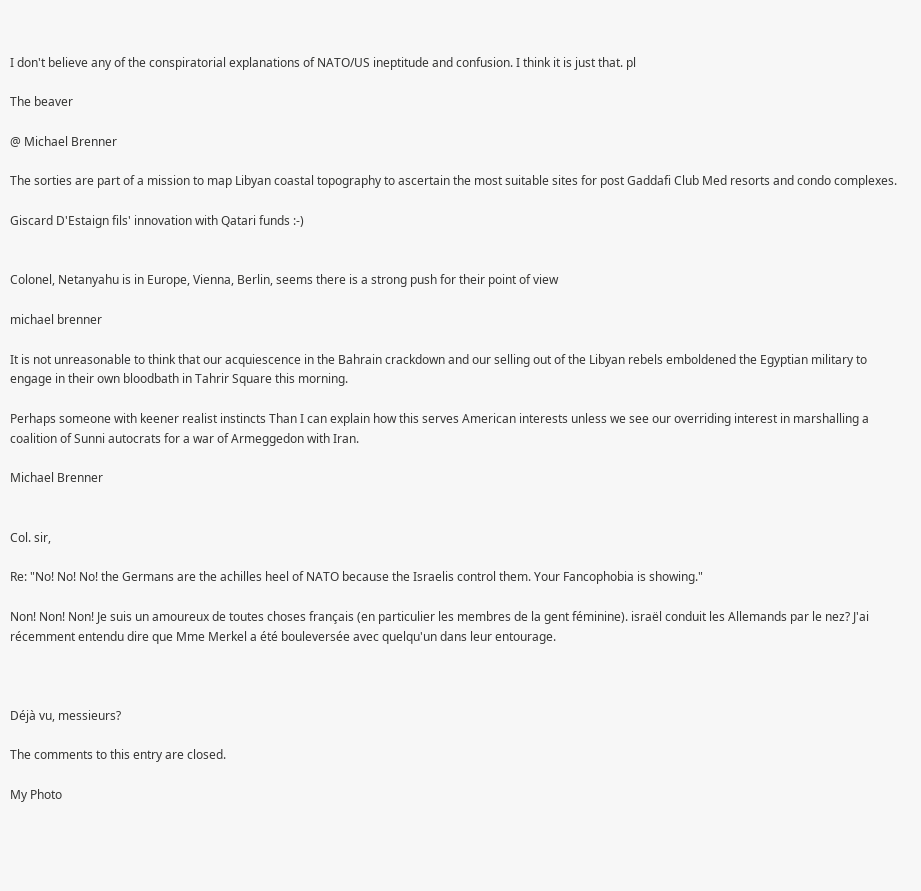I don't believe any of the conspiratorial explanations of NATO/US ineptitude and confusion. I think it is just that. pl

The beaver

@ Michael Brenner

The sorties are part of a mission to map Libyan coastal topography to ascertain the most suitable sites for post Gaddafi Club Med resorts and condo complexes.

Giscard D'Estaign fils' innovation with Qatari funds :-)


Colonel, Netanyahu is in Europe, Vienna, Berlin, seems there is a strong push for their point of view

michael brenner

It is not unreasonable to think that our acquiescence in the Bahrain crackdown and our selling out of the Libyan rebels emboldened the Egyptian military to engage in their own bloodbath in Tahrir Square this morning.

Perhaps someone with keener realist instincts Than I can explain how this serves American interests unless we see our overriding interest in marshalling a coalition of Sunni autocrats for a war of Armeggedon with Iran.

Michael Brenner


Col. sir,

Re: "No! No! No! the Germans are the achilles heel of NATO because the Israelis control them. Your Fancophobia is showing."

Non! Non! Non! Je suis un amoureux de toutes choses français (en particulier les membres de la gent féminine). israël conduit les Allemands par le nez? J'ai récemment entendu dire que Mme Merkel a été bouleversée avec quelqu'un dans leur entourage.



Déjà vu, messieurs?

The comments to this entry are closed.

My Photo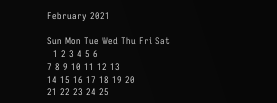February 2021

Sun Mon Tue Wed Thu Fri Sat
  1 2 3 4 5 6
7 8 9 10 11 12 13
14 15 16 17 18 19 20
21 22 23 24 25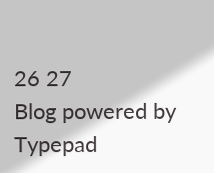26 27
Blog powered by Typepad